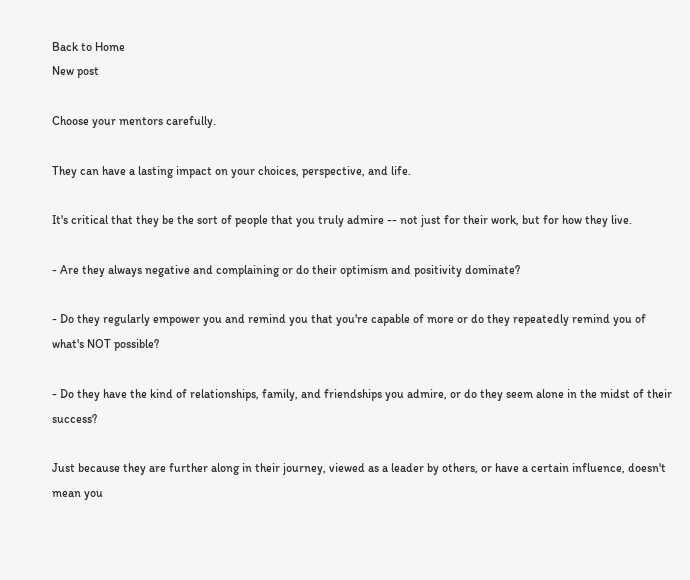Back to Home
New post

Choose your mentors carefully.

They can have a lasting impact on your choices, perspective, and life.

It's critical that they be the sort of people that you truly admire -- not just for their work, but for how they live.

- Are they always negative and complaining or do their optimism and positivity dominate?

- Do they regularly empower you and remind you that you're capable of more or do they repeatedly remind you of what's NOT possible?

- Do they have the kind of relationships, family, and friendships you admire, or do they seem alone in the midst of their success?

Just because they are further along in their journey, viewed as a leader by others, or have a certain influence, doesn't mean you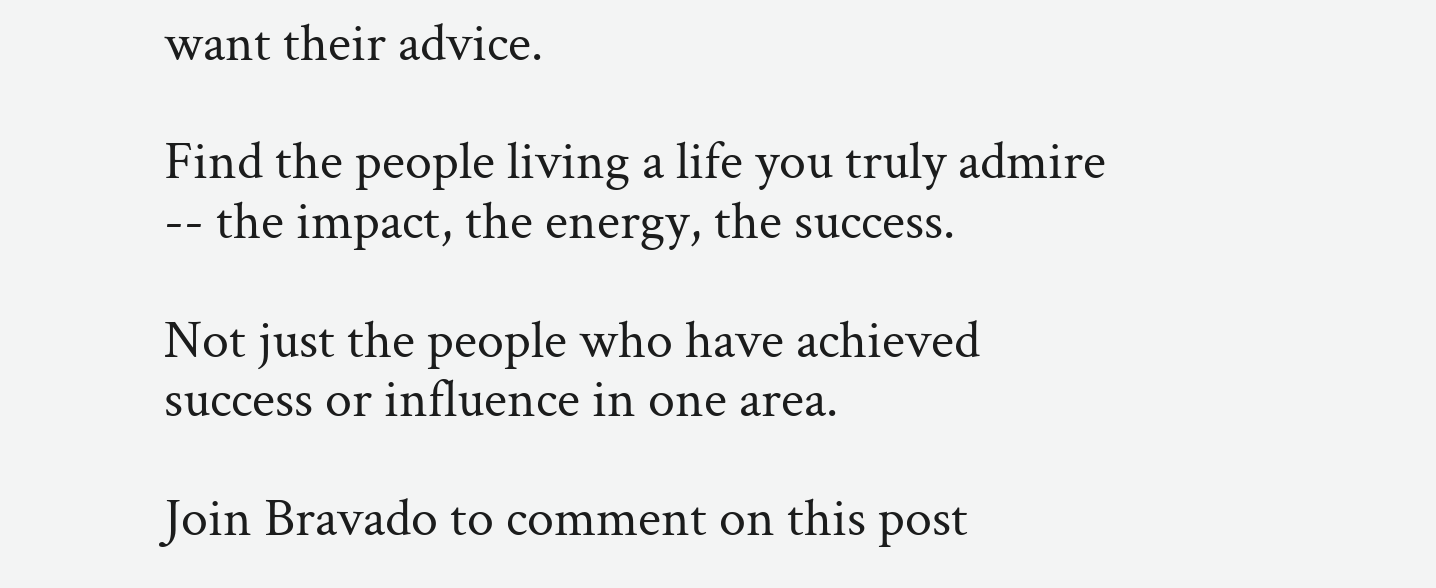want their advice.

Find the people living a life you truly admire -- the impact, the energy, the success.

Not just the people who have achieved success or influence in one area.

Join Bravado to comment on this post